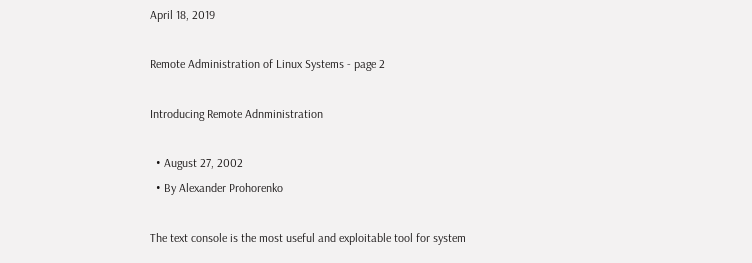April 18, 2019

Remote Administration of Linux Systems - page 2

Introducing Remote Adnministration

  • August 27, 2002
  • By Alexander Prohorenko

The text console is the most useful and exploitable tool for system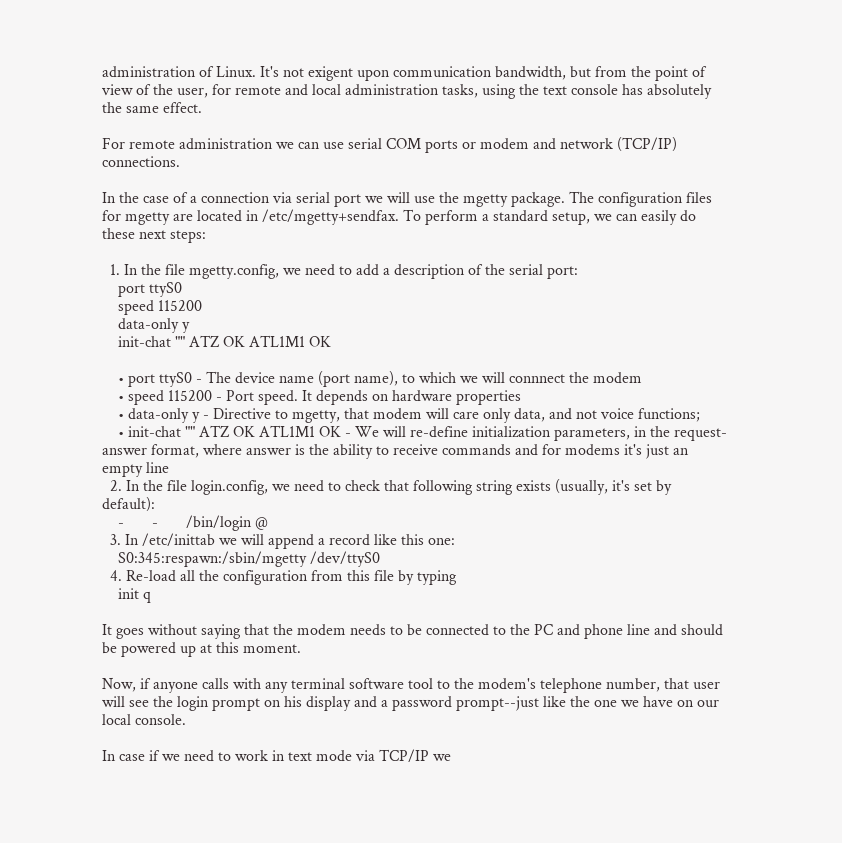administration of Linux. It's not exigent upon communication bandwidth, but from the point of view of the user, for remote and local administration tasks, using the text console has absolutely the same effect.

For remote administration we can use serial COM ports or modem and network (TCP/IP) connections.

In the case of a connection via serial port we will use the mgetty package. The configuration files for mgetty are located in /etc/mgetty+sendfax. To perform a standard setup, we can easily do these next steps:

  1. In the file mgetty.config, we need to add a description of the serial port:
    port ttyS0
    speed 115200
    data-only y
    init-chat "" ATZ OK ATL1M1 OK

    • port ttyS0 - The device name (port name), to which we will connnect the modem
    • speed 115200 - Port speed. It depends on hardware properties
    • data-only y - Directive to mgetty, that modem will care only data, and not voice functions;
    • init-chat "" ATZ OK ATL1M1 OK - We will re-define initialization parameters, in the request-answer format, where answer is the ability to receive commands and for modems it's just an empty line
  2. In the file login.config, we need to check that following string exists (usually, it's set by default):
    -       -       /bin/login @
  3. In /etc/inittab we will append a record like this one:
    S0:345:respawn:/sbin/mgetty /dev/ttyS0
  4. Re-load all the configuration from this file by typing
    init q

It goes without saying that the modem needs to be connected to the PC and phone line and should be powered up at this moment.

Now, if anyone calls with any terminal software tool to the modem's telephone number, that user will see the login prompt on his display and a password prompt--just like the one we have on our local console.

In case if we need to work in text mode via TCP/IP we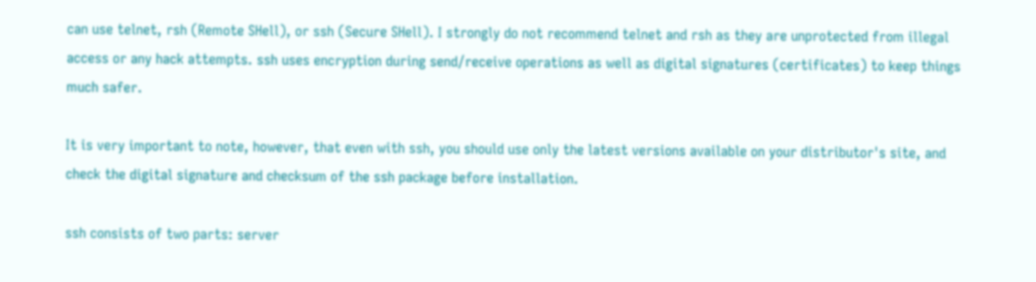can use telnet, rsh (Remote SHell), or ssh (Secure SHell). I strongly do not recommend telnet and rsh as they are unprotected from illegal access or any hack attempts. ssh uses encryption during send/receive operations as well as digital signatures (certificates) to keep things much safer.

It is very important to note, however, that even with ssh, you should use only the latest versions available on your distributor's site, and check the digital signature and checksum of the ssh package before installation.

ssh consists of two parts: server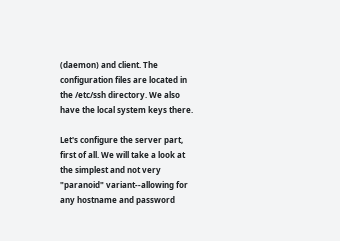(daemon) and client. The configuration files are located in the /etc/ssh directory. We also have the local system keys there.

Let's configure the server part, first of all. We will take a look at the simplest and not very "paranoid" variant--allowing for any hostname and password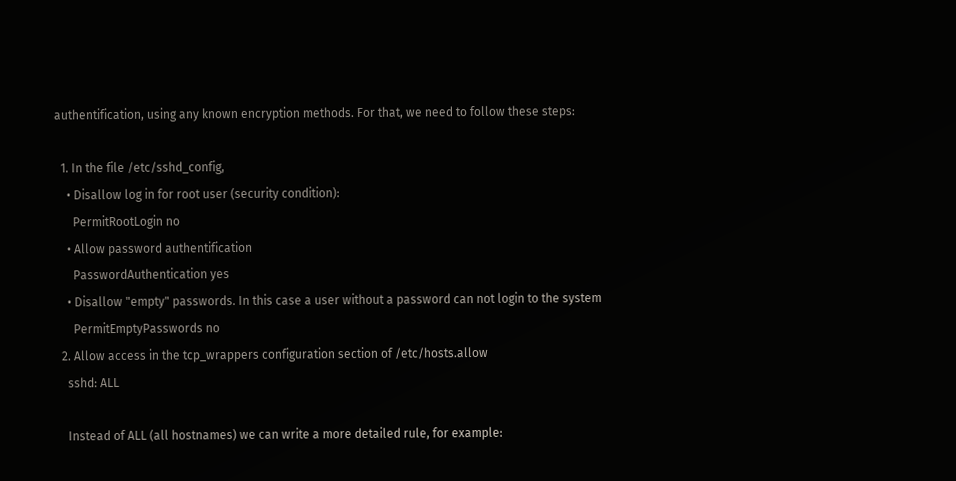authentification, using any known encryption methods. For that, we need to follow these steps:

  1. In the file /etc/sshd_config,
    • Disallow log in for root user (security condition):
      PermitRootLogin no
    • Allow password authentification
      PasswordAuthentication yes
    • Disallow "empty" passwords. In this case a user without a password can not login to the system
      PermitEmptyPasswords no
  2. Allow access in the tcp_wrappers configuration section of /etc/hosts.allow
    sshd: ALL

    Instead of ALL (all hostnames) we can write a more detailed rule, for example: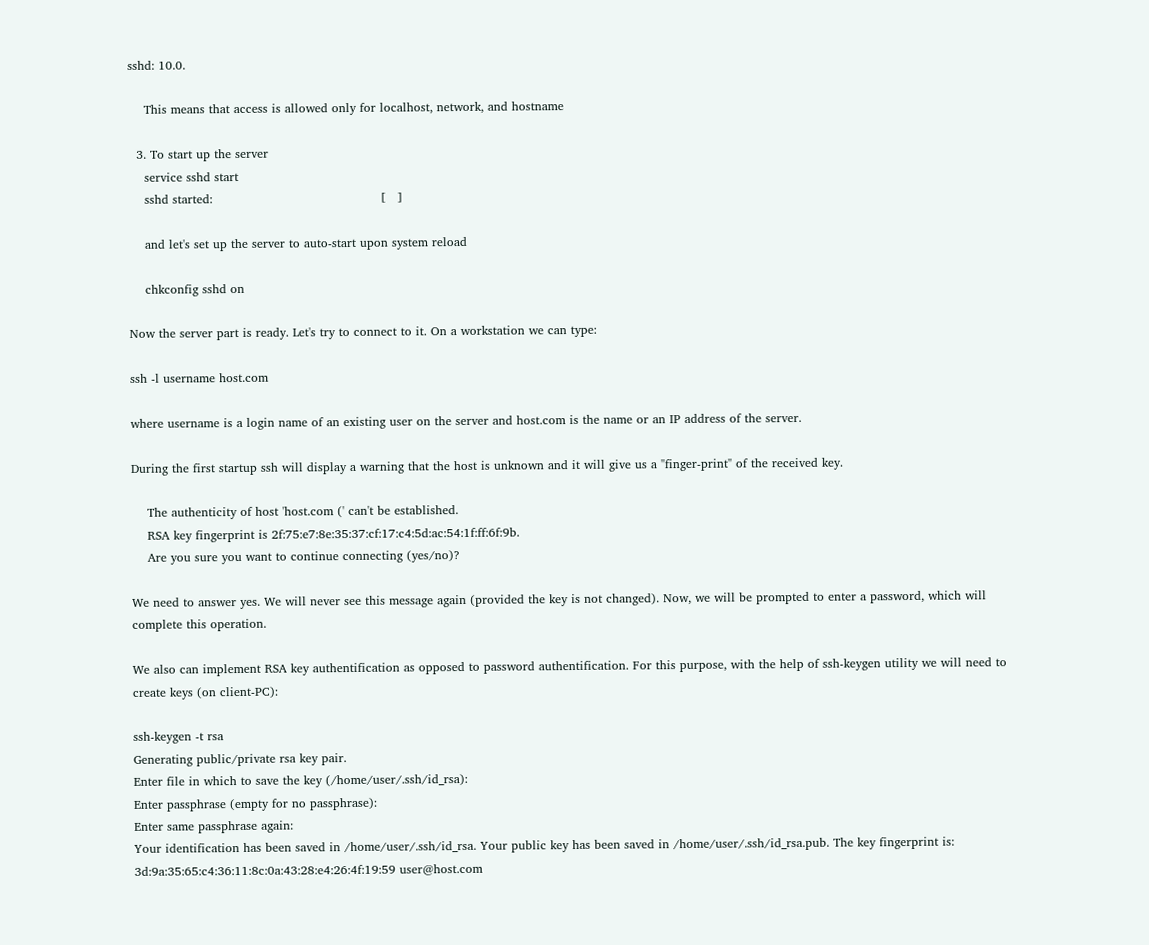sshd: 10.0.

    This means that access is allowed only for localhost, network, and hostname

  3. To start up the server
    service sshd start
    sshd started:                                          [   ]

    and let's set up the server to auto-start upon system reload

    chkconfig sshd on

Now the server part is ready. Let's try to connect to it. On a workstation we can type:

ssh -l username host.com

where username is a login name of an existing user on the server and host.com is the name or an IP address of the server.

During the first startup ssh will display a warning that the host is unknown and it will give us a "finger-print" of the received key.

    The authenticity of host 'host.com (' can't be established.
    RSA key fingerprint is 2f:75:e7:8e:35:37:cf:17:c4:5d:ac:54:1f:ff:6f:9b.
    Are you sure you want to continue connecting (yes/no)?

We need to answer yes. We will never see this message again (provided the key is not changed). Now, we will be prompted to enter a password, which will complete this operation.

We also can implement RSA key authentification as opposed to password authentification. For this purpose, with the help of ssh-keygen utility we will need to create keys (on client-PC):

ssh-keygen -t rsa
Generating public/private rsa key pair.
Enter file in which to save the key (/home/user/.ssh/id_rsa):
Enter passphrase (empty for no passphrase):
Enter same passphrase again:
Your identification has been saved in /home/user/.ssh/id_rsa. Your public key has been saved in /home/user/.ssh/id_rsa.pub. The key fingerprint is: 3d:9a:35:65:c4:36:11:8c:0a:43:28:e4:26:4f:19:59 user@host.com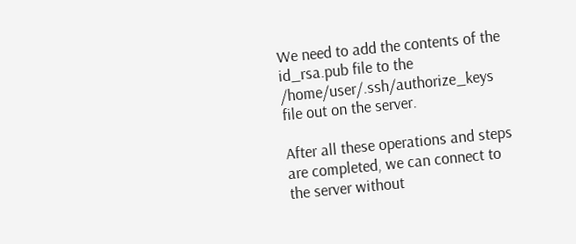We need to add the contents of the id_rsa.pub file to the /home/user/.ssh/authorize_keys file out on the server.

After all these operations and steps are completed, we can connect to the server without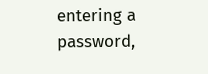entering a password,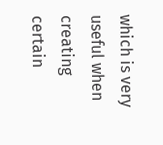which is very useful when creating certain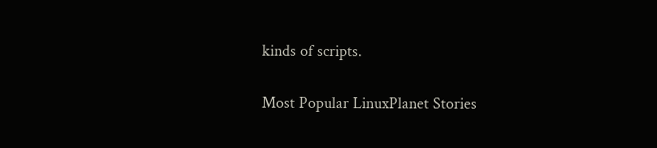kinds of scripts.

Most Popular LinuxPlanet Stories